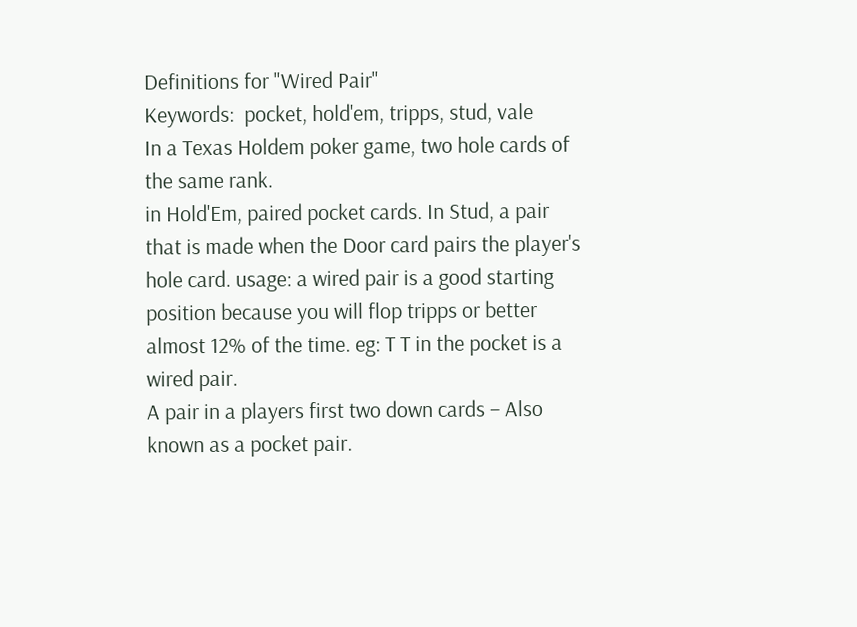Definitions for "Wired Pair"
Keywords:  pocket, hold'em, tripps, stud, vale
In a Texas Holdem poker game, two hole cards of the same rank.
in Hold'Em, paired pocket cards. In Stud, a pair that is made when the Door card pairs the player's hole card. usage: a wired pair is a good starting position because you will flop tripps or better almost 12% of the time. eg: T T in the pocket is a wired pair.
A pair in a players first two down cards – Also known as a pocket pair.